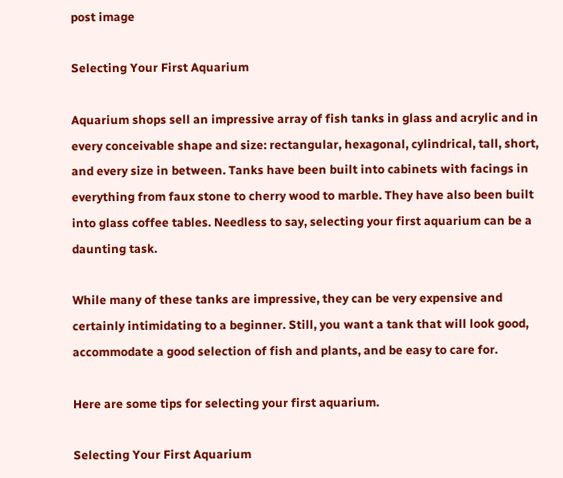post image

Selecting Your First Aquarium

Aquarium shops sell an impressive array of fish tanks in glass and acrylic and in every conceivable shape and size: rectangular, hexagonal, cylindrical, tall, short, and every size in between. Tanks have been built into cabinets with facings in everything from faux stone to cherry wood to marble. They have also been built into glass coffee tables. Needless to say, selecting your first aquarium can be a daunting task.

While many of these tanks are impressive, they can be very expensive and certainly intimidating to a beginner. Still, you want a tank that will look good, accommodate a good selection of fish and plants, and be easy to care for.

Here are some tips for selecting your first aquarium.

Selecting Your First Aquarium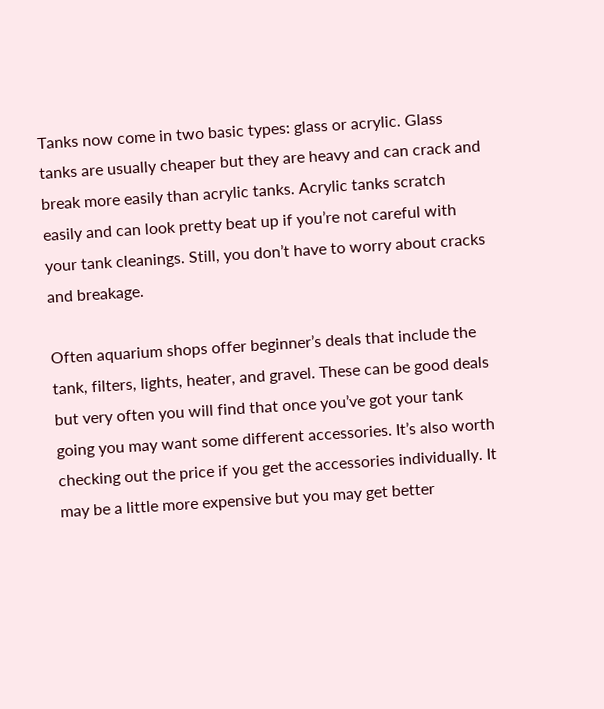Tanks now come in two basic types: glass or acrylic. Glass tanks are usually cheaper but they are heavy and can crack and break more easily than acrylic tanks. Acrylic tanks scratch easily and can look pretty beat up if you’re not careful with your tank cleanings. Still, you don’t have to worry about cracks and breakage.

Often aquarium shops offer beginner’s deals that include the tank, filters, lights, heater, and gravel. These can be good deals but very often you will find that once you’ve got your tank going you may want some different accessories. It’s also worth checking out the price if you get the accessories individually. It may be a little more expensive but you may get better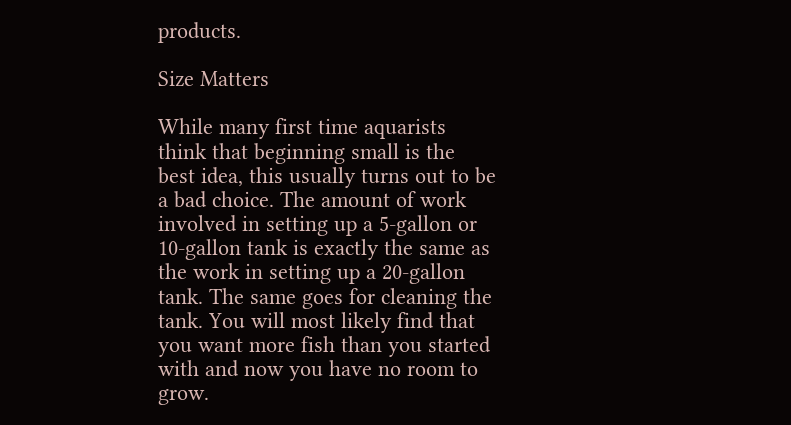products.

Size Matters

While many first time aquarists think that beginning small is the best idea, this usually turns out to be a bad choice. The amount of work involved in setting up a 5-gallon or 10-gallon tank is exactly the same as the work in setting up a 20-gallon tank. The same goes for cleaning the tank. You will most likely find that you want more fish than you started with and now you have no room to grow.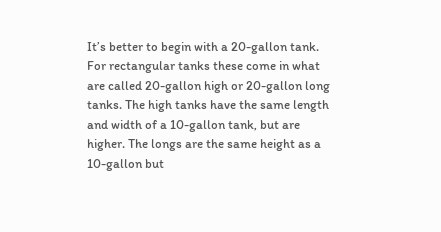It’s better to begin with a 20-gallon tank. For rectangular tanks these come in what are called 20-gallon high or 20-gallon long tanks. The high tanks have the same length and width of a 10-gallon tank, but are higher. The longs are the same height as a 10-gallon but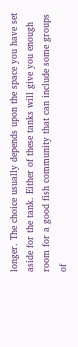longer. The choice usually depends upon the space you have set aside for the tank. Either of these tanks will give you enough room for a good fish community that can include some groups of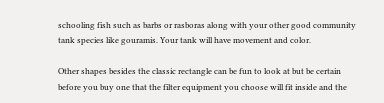schooling fish such as barbs or rasboras along with your other good community tank species like gouramis. Your tank will have movement and color.

Other shapes besides the classic rectangle can be fun to look at but be certain before you buy one that the filter equipment you choose will fit inside and the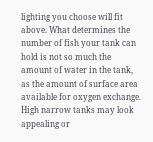lighting you choose will fit above. What determines the number of fish your tank can hold is not so much the amount of water in the tank, as the amount of surface area available for oxygen exchange. High narrow tanks may look appealing or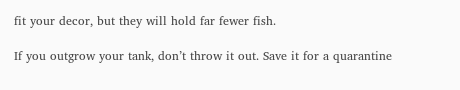fit your decor, but they will hold far fewer fish.

If you outgrow your tank, don’t throw it out. Save it for a quarantine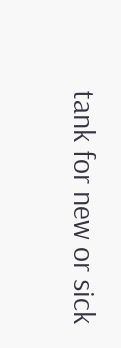tank for new or sick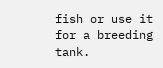fish or use it for a breeding tank.